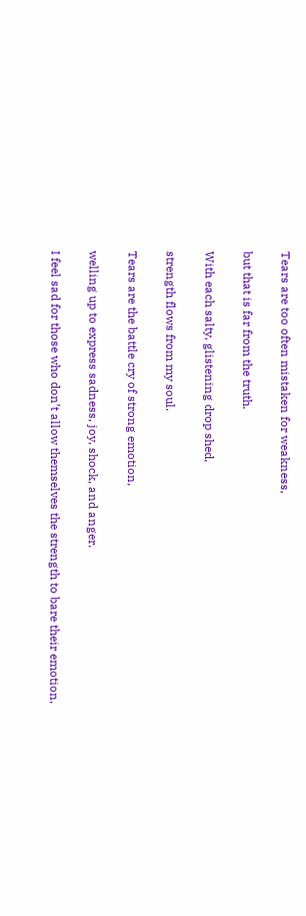Tears are too often mistaken for weakness,

but that is far from the truth.

With each salty, glistening drop shed,

strength flows from my soul.

Tears are the battle cry of strong emotion,

welling up to express sadness, joy, shock, and anger.

I feel sad for those who don’t allow themselves the strength to bare their emotion,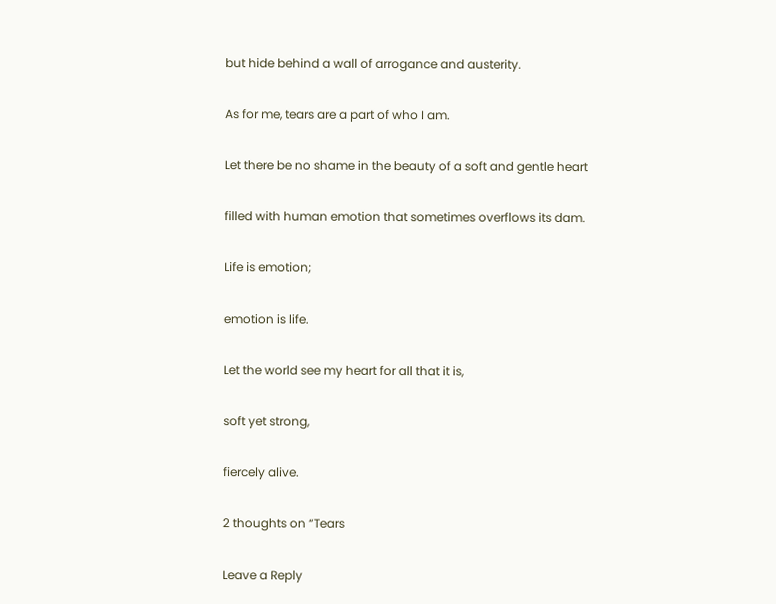but hide behind a wall of arrogance and austerity.

As for me, tears are a part of who I am.

Let there be no shame in the beauty of a soft and gentle heart

filled with human emotion that sometimes overflows its dam.

Life is emotion;

emotion is life.

Let the world see my heart for all that it is,

soft yet strong,

fiercely alive.

2 thoughts on “Tears

Leave a Reply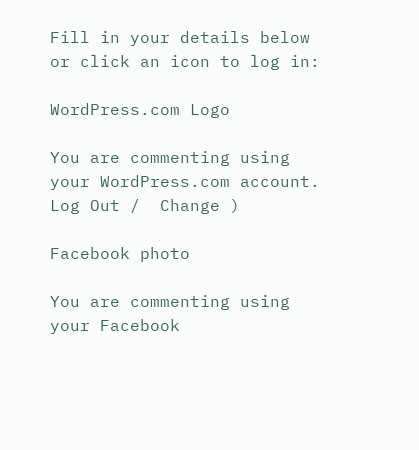Fill in your details below or click an icon to log in:

WordPress.com Logo

You are commenting using your WordPress.com account. Log Out /  Change )

Facebook photo

You are commenting using your Facebook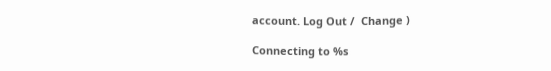account. Log Out /  Change )

Connecting to %s